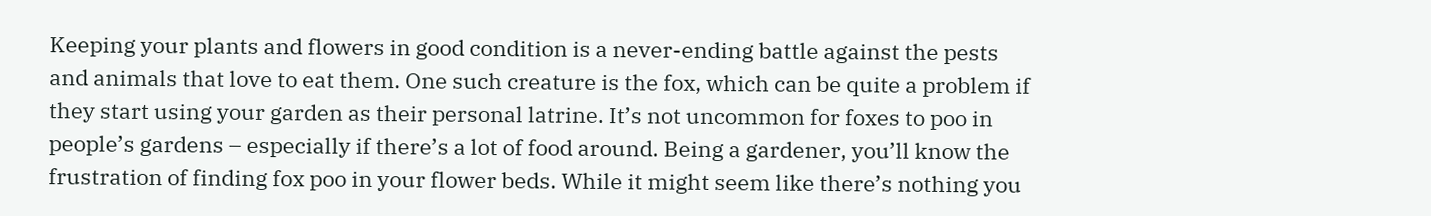Keeping your plants and flowers in good condition is a never-ending battle against the pests and animals that love to eat them. One such creature is the fox, which can be quite a problem if they start using your garden as their personal latrine. It’s not uncommon for foxes to poo in people’s gardens – especially if there’s a lot of food around. Being a gardener, you’ll know the frustration of finding fox poo in your flower beds. While it might seem like there’s nothing you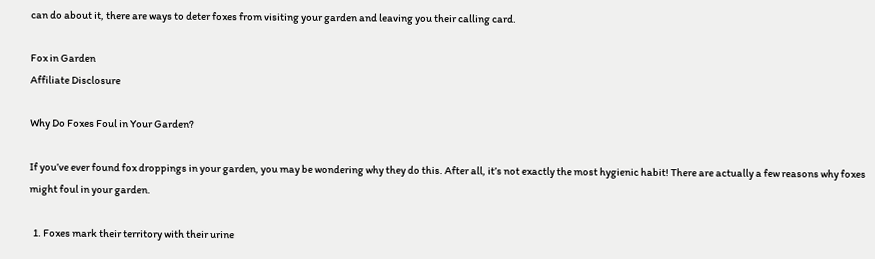can do about it, there are ways to deter foxes from visiting your garden and leaving you their calling card.

Fox in Garden
Affiliate Disclosure

Why Do Foxes Foul in Your Garden?

If you’ve ever found fox droppings in your garden, you may be wondering why they do this. After all, it’s not exactly the most hygienic habit! There are actually a few reasons why foxes might foul in your garden.

  1. Foxes mark their territory with their urine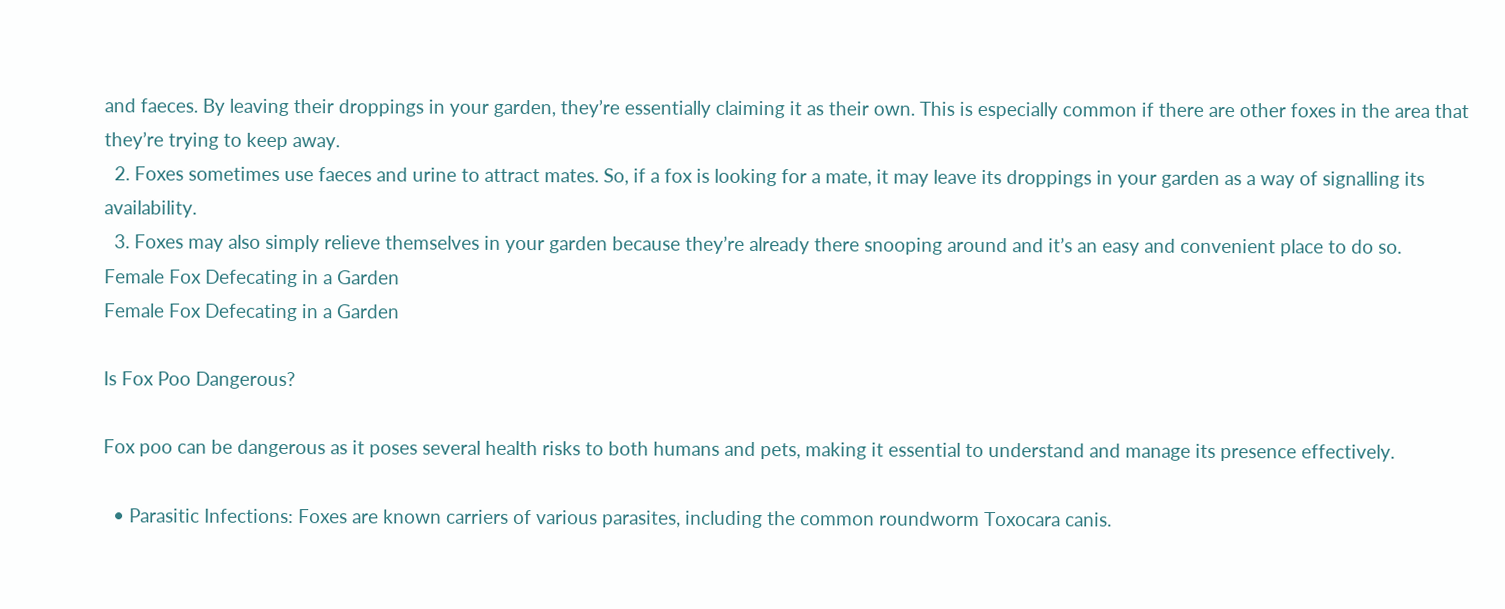and faeces. By leaving their droppings in your garden, they’re essentially claiming it as their own. This is especially common if there are other foxes in the area that they’re trying to keep away.
  2. Foxes sometimes use faeces and urine to attract mates. So, if a fox is looking for a mate, it may leave its droppings in your garden as a way of signalling its availability.
  3. Foxes may also simply relieve themselves in your garden because they’re already there snooping around and it’s an easy and convenient place to do so.
Female Fox Defecating in a Garden
Female Fox Defecating in a Garden

Is Fox Poo Dangerous?

Fox poo can be dangerous as it poses several health risks to both humans and pets, making it essential to understand and manage its presence effectively.

  • Parasitic Infections: Foxes are known carriers of various parasites, including the common roundworm Toxocara canis.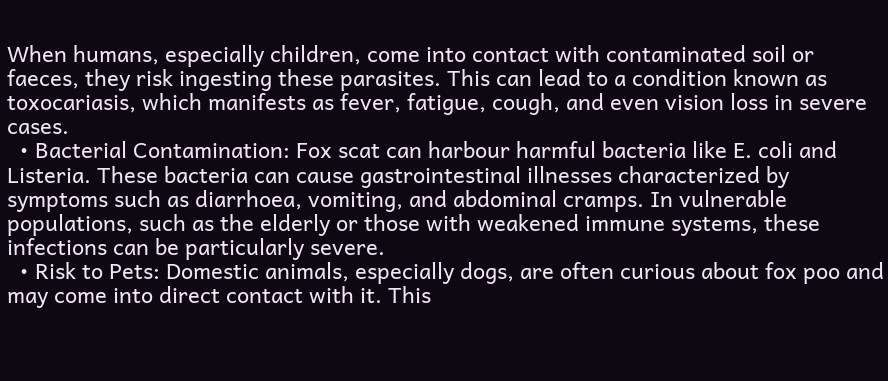When humans, especially children, come into contact with contaminated soil or faeces, they risk ingesting these parasites. This can lead to a condition known as toxocariasis, which manifests as fever, fatigue, cough, and even vision loss in severe cases.
  • Bacterial Contamination: Fox scat can harbour harmful bacteria like E. coli and Listeria. These bacteria can cause gastrointestinal illnesses characterized by symptoms such as diarrhoea, vomiting, and abdominal cramps. In vulnerable populations, such as the elderly or those with weakened immune systems, these infections can be particularly severe.
  • Risk to Pets: Domestic animals, especially dogs, are often curious about fox poo and may come into direct contact with it. This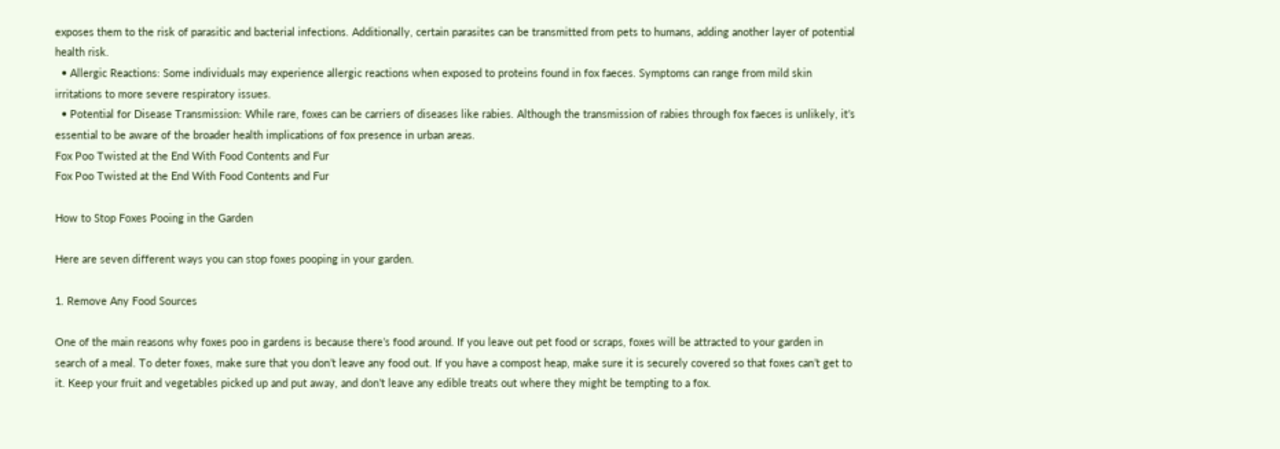exposes them to the risk of parasitic and bacterial infections. Additionally, certain parasites can be transmitted from pets to humans, adding another layer of potential health risk.
  • Allergic Reactions: Some individuals may experience allergic reactions when exposed to proteins found in fox faeces. Symptoms can range from mild skin irritations to more severe respiratory issues.
  • Potential for Disease Transmission: While rare, foxes can be carriers of diseases like rabies. Although the transmission of rabies through fox faeces is unlikely, it’s essential to be aware of the broader health implications of fox presence in urban areas.
Fox Poo Twisted at the End With Food Contents and Fur
Fox Poo Twisted at the End With Food Contents and Fur

How to Stop Foxes Pooing in the Garden

Here are seven different ways you can stop foxes pooping in your garden.

1. Remove Any Food Sources

One of the main reasons why foxes poo in gardens is because there’s food around. If you leave out pet food or scraps, foxes will be attracted to your garden in search of a meal. To deter foxes, make sure that you don’t leave any food out. If you have a compost heap, make sure it is securely covered so that foxes can’t get to it. Keep your fruit and vegetables picked up and put away, and don’t leave any edible treats out where they might be tempting to a fox.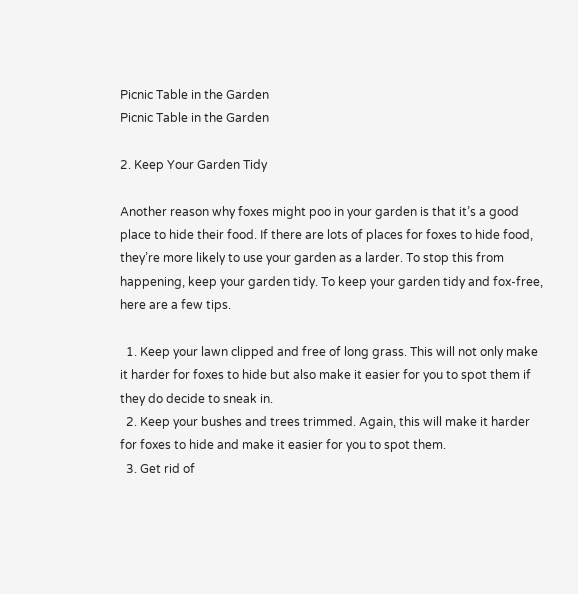Picnic Table in the Garden
Picnic Table in the Garden

2. Keep Your Garden Tidy

Another reason why foxes might poo in your garden is that it’s a good place to hide their food. If there are lots of places for foxes to hide food, they’re more likely to use your garden as a larder. To stop this from happening, keep your garden tidy. To keep your garden tidy and fox-free, here are a few tips.

  1. Keep your lawn clipped and free of long grass. This will not only make it harder for foxes to hide but also make it easier for you to spot them if they do decide to sneak in.
  2. Keep your bushes and trees trimmed. Again, this will make it harder for foxes to hide and make it easier for you to spot them.
  3. Get rid of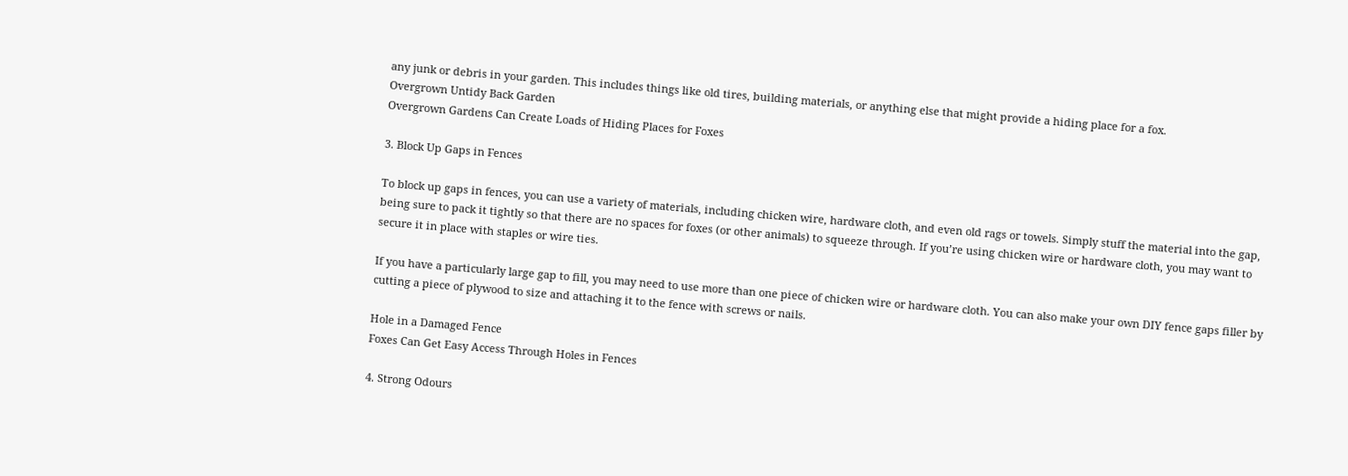any junk or debris in your garden. This includes things like old tires, building materials, or anything else that might provide a hiding place for a fox.
Overgrown Untidy Back Garden
Overgrown Gardens Can Create Loads of Hiding Places for Foxes

3. Block Up Gaps in Fences

To block up gaps in fences, you can use a variety of materials, including chicken wire, hardware cloth, and even old rags or towels. Simply stuff the material into the gap, being sure to pack it tightly so that there are no spaces for foxes (or other animals) to squeeze through. If you’re using chicken wire or hardware cloth, you may want to secure it in place with staples or wire ties.

If you have a particularly large gap to fill, you may need to use more than one piece of chicken wire or hardware cloth. You can also make your own DIY fence gaps filler by cutting a piece of plywood to size and attaching it to the fence with screws or nails.

Hole in a Damaged Fence
Foxes Can Get Easy Access Through Holes in Fences

4. Strong Odours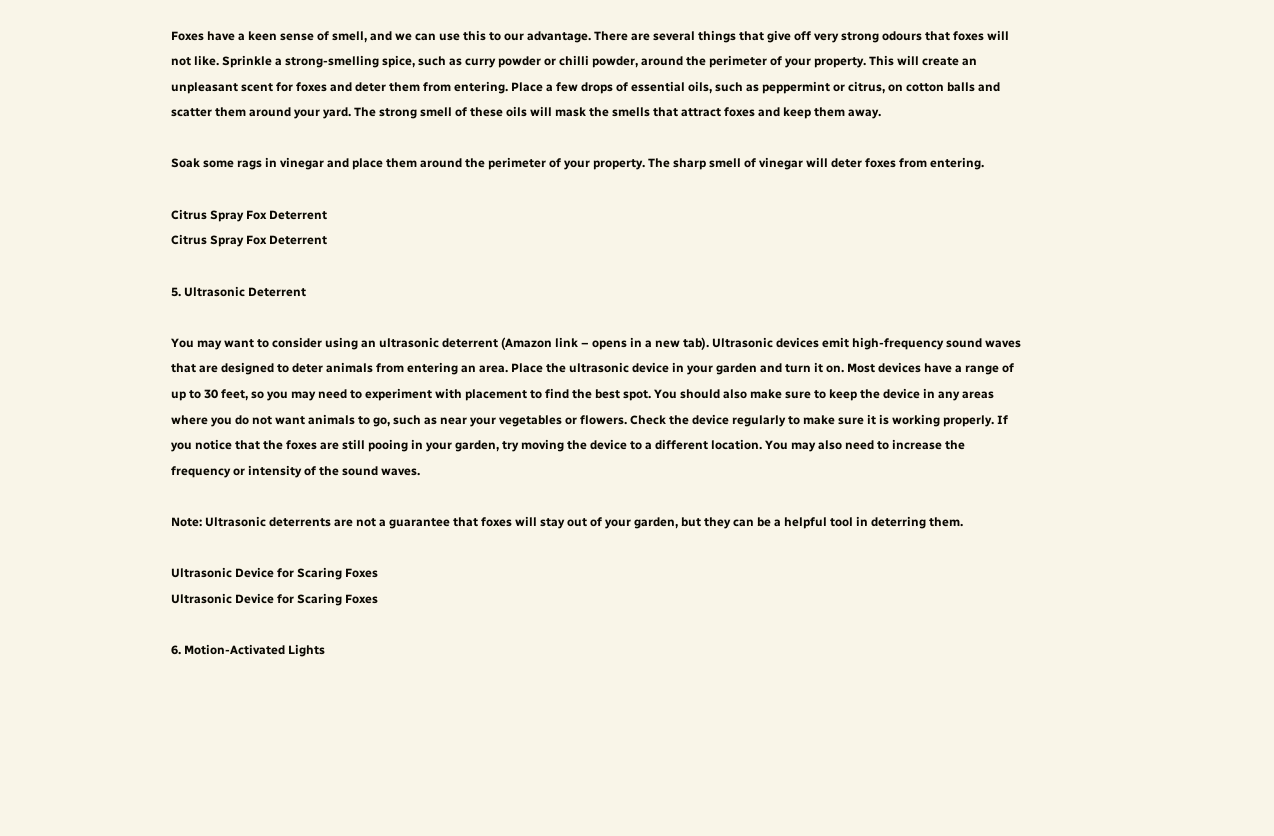Foxes have a keen sense of smell, and we can use this to our advantage. There are several things that give off very strong odours that foxes will not like. Sprinkle a strong-smelling spice, such as curry powder or chilli powder, around the perimeter of your property. This will create an unpleasant scent for foxes and deter them from entering. Place a few drops of essential oils, such as peppermint or citrus, on cotton balls and scatter them around your yard. The strong smell of these oils will mask the smells that attract foxes and keep them away.

Soak some rags in vinegar and place them around the perimeter of your property. The sharp smell of vinegar will deter foxes from entering.

Citrus Spray Fox Deterrent
Citrus Spray Fox Deterrent

5. Ultrasonic Deterrent

You may want to consider using an ultrasonic deterrent (Amazon link – opens in a new tab). Ultrasonic devices emit high-frequency sound waves that are designed to deter animals from entering an area. Place the ultrasonic device in your garden and turn it on. Most devices have a range of up to 30 feet, so you may need to experiment with placement to find the best spot. You should also make sure to keep the device in any areas where you do not want animals to go, such as near your vegetables or flowers. Check the device regularly to make sure it is working properly. If you notice that the foxes are still pooing in your garden, try moving the device to a different location. You may also need to increase the frequency or intensity of the sound waves.

Note: Ultrasonic deterrents are not a guarantee that foxes will stay out of your garden, but they can be a helpful tool in deterring them.

Ultrasonic Device for Scaring Foxes
Ultrasonic Device for Scaring Foxes

6. Motion-Activated Lights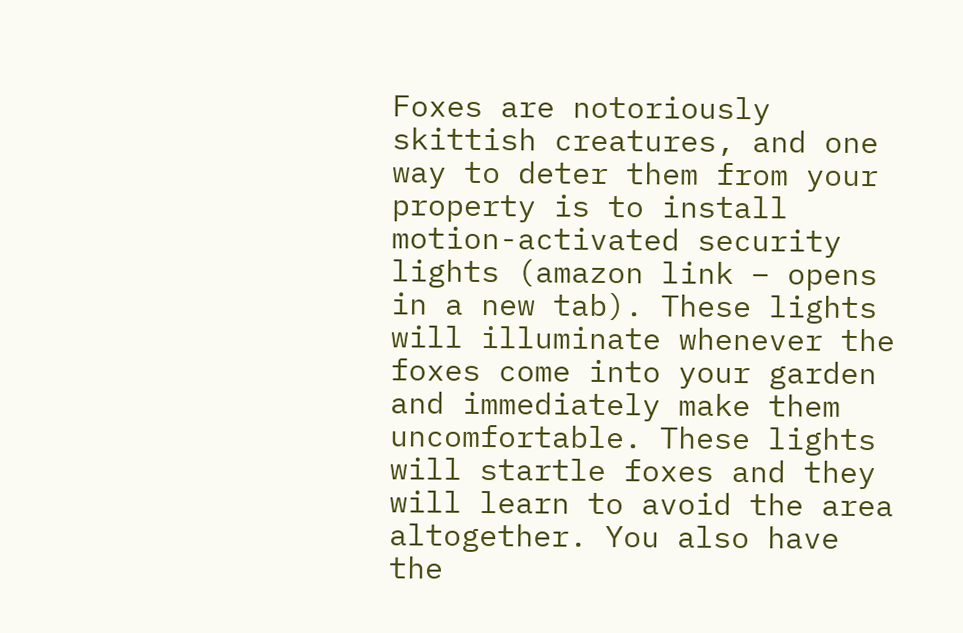Foxes are notoriously skittish creatures, and one way to deter them from your property is to install motion-activated security lights (amazon link – opens in a new tab). These lights will illuminate whenever the foxes come into your garden and immediately make them uncomfortable. These lights will startle foxes and they will learn to avoid the area altogether. You also have the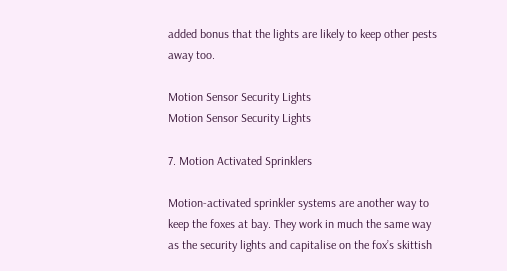added bonus that the lights are likely to keep other pests away too.

Motion Sensor Security Lights
Motion Sensor Security Lights

7. Motion Activated Sprinklers

Motion-activated sprinkler systems are another way to keep the foxes at bay. They work in much the same way as the security lights and capitalise on the fox’s skittish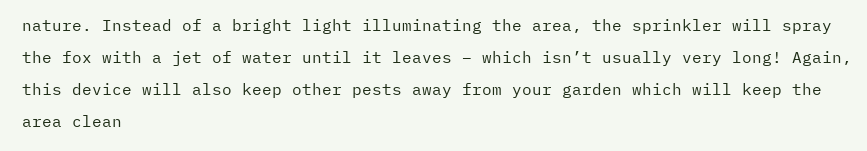nature. Instead of a bright light illuminating the area, the sprinkler will spray the fox with a jet of water until it leaves – which isn’t usually very long! Again, this device will also keep other pests away from your garden which will keep the area clean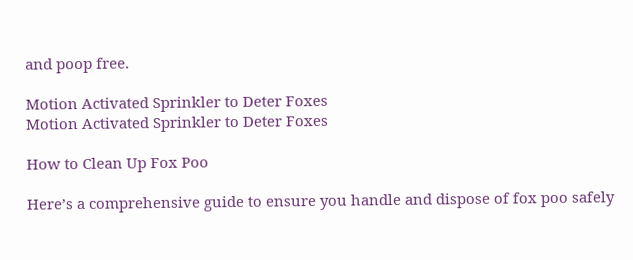and poop free.

Motion Activated Sprinkler to Deter Foxes
Motion Activated Sprinkler to Deter Foxes

How to Clean Up Fox Poo

Here’s a comprehensive guide to ensure you handle and dispose of fox poo safely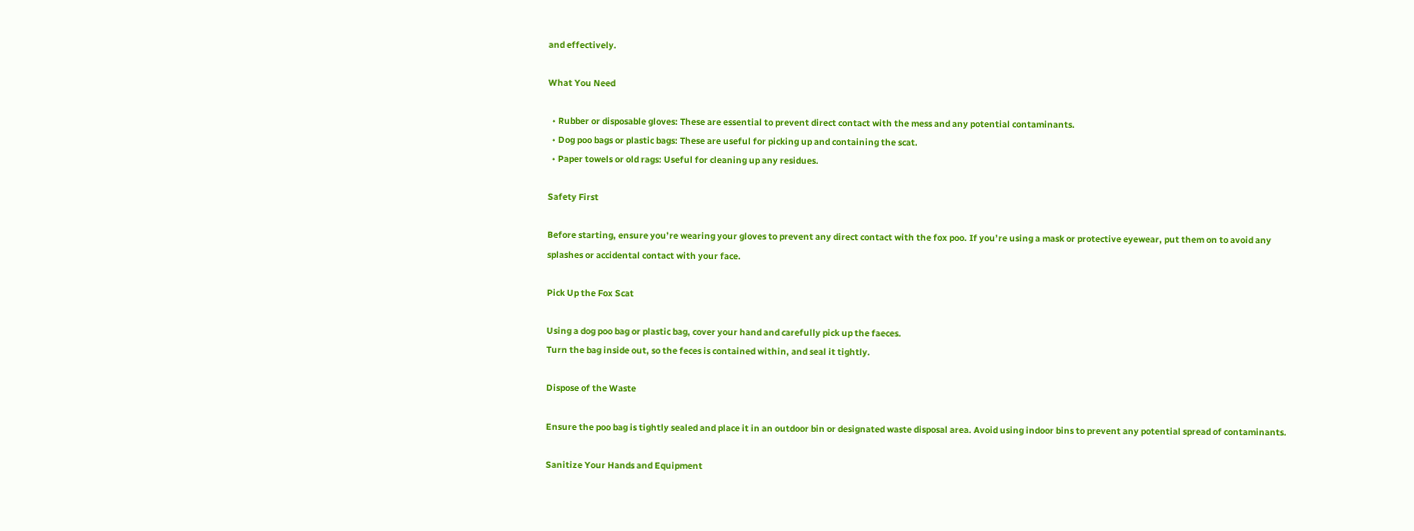and effectively.

What You Need

  • Rubber or disposable gloves: These are essential to prevent direct contact with the mess and any potential contaminants.
  • Dog poo bags or plastic bags: These are useful for picking up and containing the scat.
  • Paper towels or old rags: Useful for cleaning up any residues.

Safety First

Before starting, ensure you’re wearing your gloves to prevent any direct contact with the fox poo. If you’re using a mask or protective eyewear, put them on to avoid any splashes or accidental contact with your face.

Pick Up the Fox Scat

Using a dog poo bag or plastic bag, cover your hand and carefully pick up the faeces.
Turn the bag inside out, so the feces is contained within, and seal it tightly.

Dispose of the Waste

Ensure the poo bag is tightly sealed and place it in an outdoor bin or designated waste disposal area. Avoid using indoor bins to prevent any potential spread of contaminants.

Sanitize Your Hands and Equipment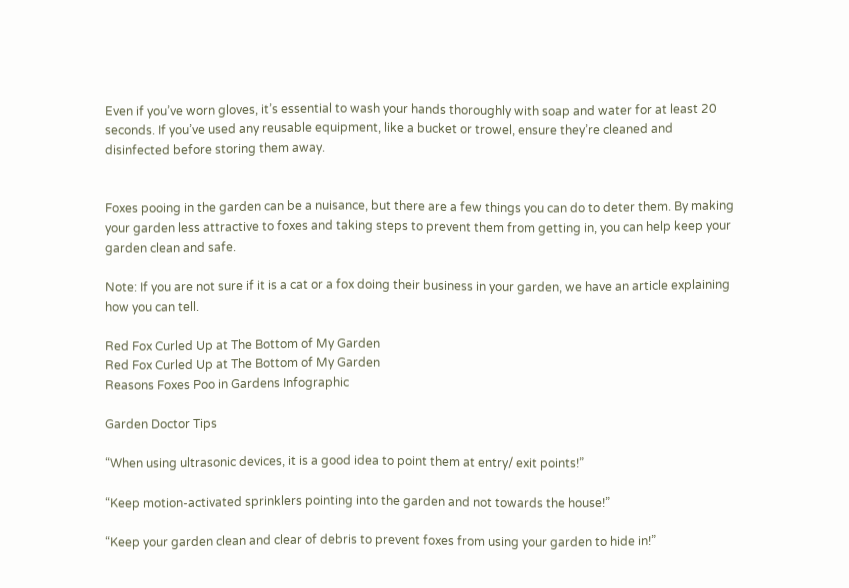Even if you’ve worn gloves, it’s essential to wash your hands thoroughly with soap and water for at least 20 seconds. If you’ve used any reusable equipment, like a bucket or trowel, ensure they’re cleaned and disinfected before storing them away.


Foxes pooing in the garden can be a nuisance, but there are a few things you can do to deter them. By making your garden less attractive to foxes and taking steps to prevent them from getting in, you can help keep your garden clean and safe.

Note: If you are not sure if it is a cat or a fox doing their business in your garden, we have an article explaining how you can tell.

Red Fox Curled Up at The Bottom of My Garden
Red Fox Curled Up at The Bottom of My Garden
Reasons Foxes Poo in Gardens Infographic

Garden Doctor Tips

“When using ultrasonic devices, it is a good idea to point them at entry/ exit points!”

“Keep motion-activated sprinklers pointing into the garden and not towards the house!”

“Keep your garden clean and clear of debris to prevent foxes from using your garden to hide in!”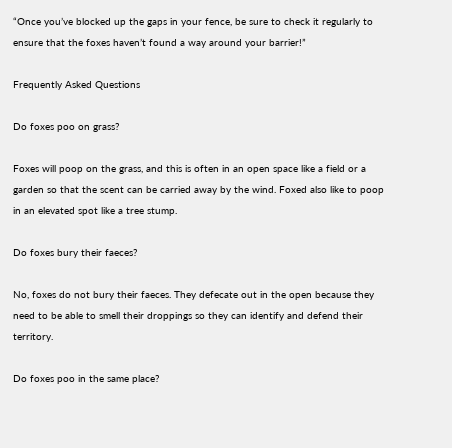“Once you’ve blocked up the gaps in your fence, be sure to check it regularly to ensure that the foxes haven’t found a way around your barrier!”

Frequently Asked Questions

Do foxes poo on grass?

Foxes will poop on the grass, and this is often in an open space like a field or a garden so that the scent can be carried away by the wind. Foxed also like to poop in an elevated spot like a tree stump.

Do foxes bury their faeces?

No, foxes do not bury their faeces. They defecate out in the open because they need to be able to smell their droppings so they can identify and defend their territory.

Do foxes poo in the same place?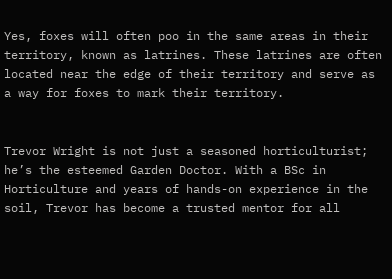Yes, foxes will often poo in the same areas in their territory, known as latrines. These latrines are often located near the edge of their territory and serve as a way for foxes to mark their territory.


Trevor Wright is not just a seasoned horticulturist; he’s the esteemed Garden Doctor. With a BSc in Horticulture and years of hands-on experience in the soil, Trevor has become a trusted mentor for all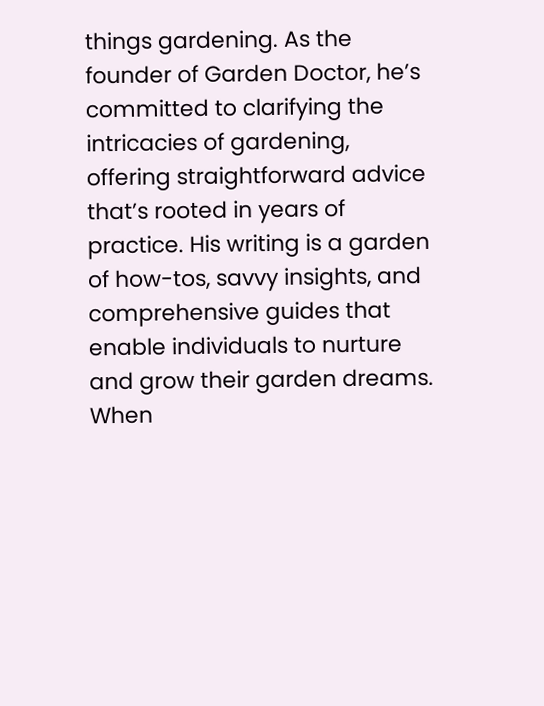things gardening. As the founder of Garden Doctor, he’s committed to clarifying the intricacies of gardening, offering straightforward advice that’s rooted in years of practice. His writing is a garden of how-tos, savvy insights, and comprehensive guides that enable individuals to nurture and grow their garden dreams. When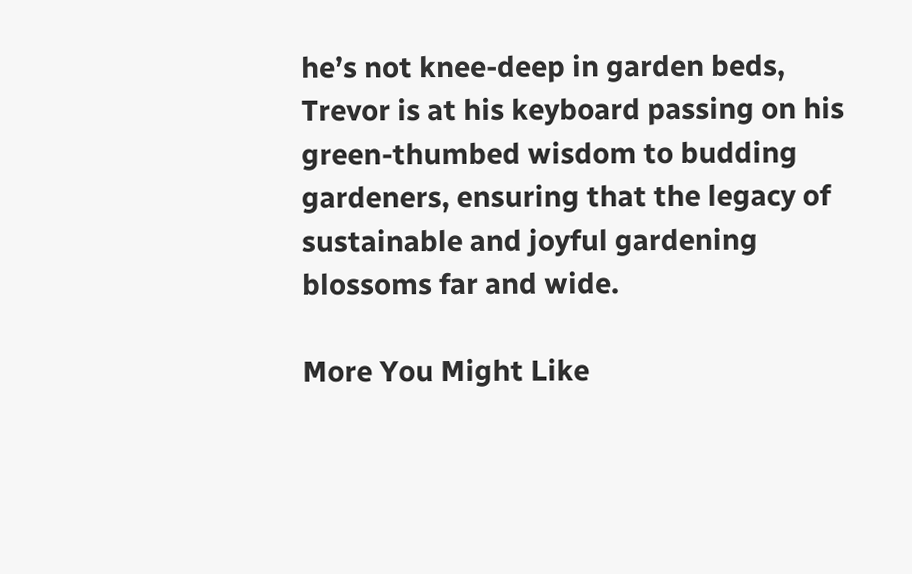he’s not knee-deep in garden beds, Trevor is at his keyboard passing on his green-thumbed wisdom to budding gardeners, ensuring that the legacy of sustainable and joyful gardening blossoms far and wide.

More You Might Like